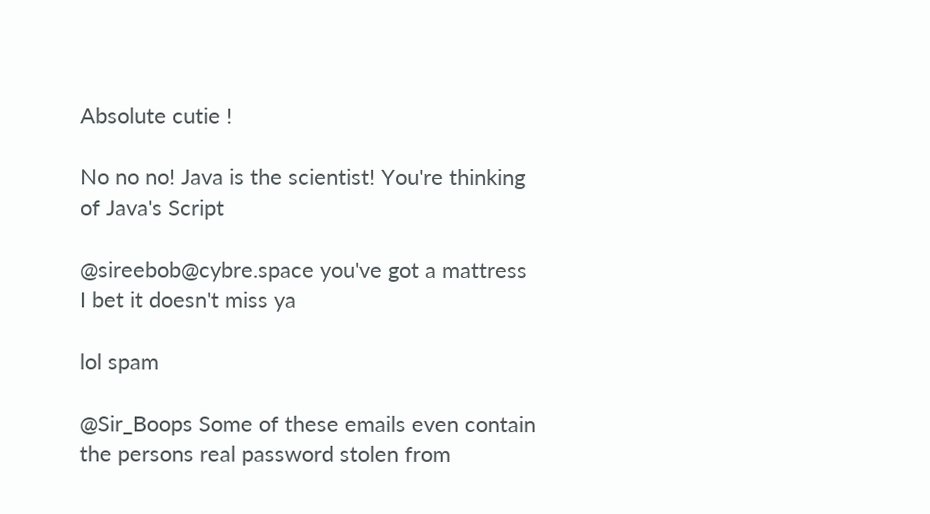Absolute cutie !

No no no! Java is the scientist! You're thinking of Java's Script

@sireebob@cybre.space you've got a mattress
I bet it doesn't miss ya

lol spam

@Sir_Boops Some of these emails even contain the persons real password stolen from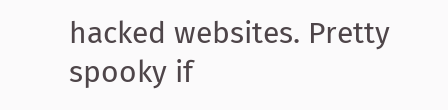hacked websites. Pretty spooky if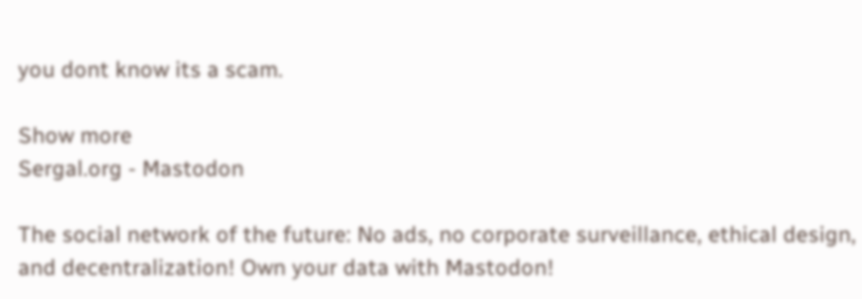you dont know its a scam.

Show more
Sergal.org - Mastodon

The social network of the future: No ads, no corporate surveillance, ethical design, and decentralization! Own your data with Mastodon!